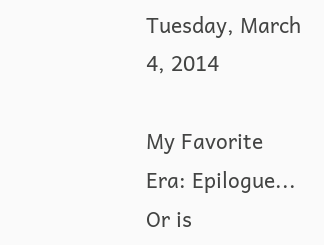Tuesday, March 4, 2014

My Favorite Era: Epilogue... Or is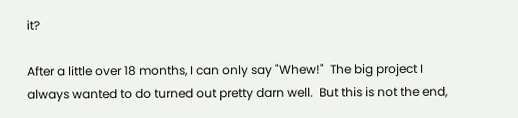it?

After a little over 18 months, I can only say "Whew!"  The big project I always wanted to do turned out pretty darn well.  But this is not the end,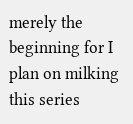merely the beginning for I plan on milking this series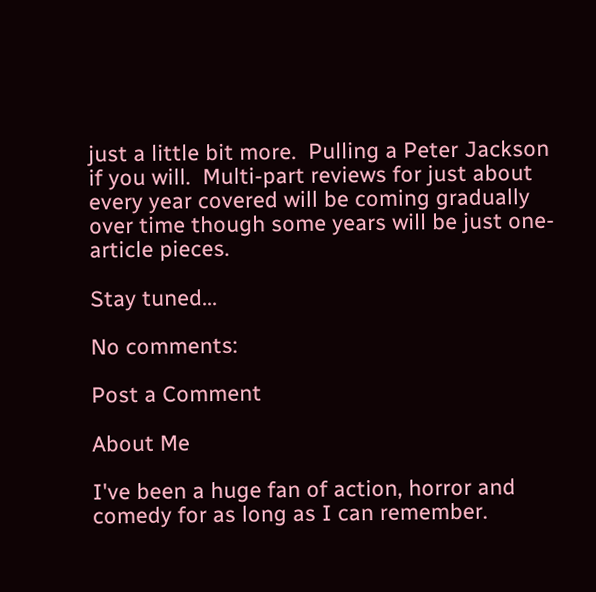just a little bit more.  Pulling a Peter Jackson if you will.  Multi-part reviews for just about every year covered will be coming gradually over time though some years will be just one-article pieces.

Stay tuned...

No comments:

Post a Comment

About Me

I've been a huge fan of action, horror and comedy for as long as I can remember.